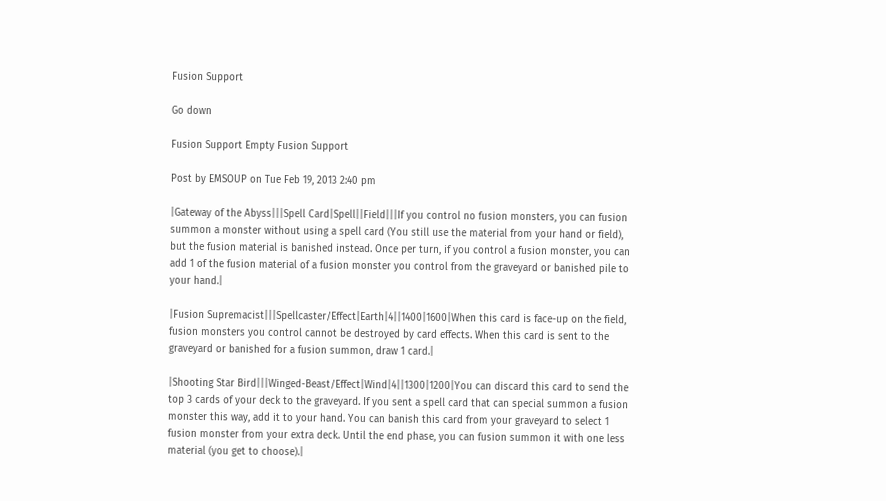Fusion Support

Go down

Fusion Support Empty Fusion Support

Post by EMSOUP on Tue Feb 19, 2013 2:40 pm

|Gateway of the Abyss|||Spell Card|Spell||Field|||If you control no fusion monsters, you can fusion summon a monster without using a spell card (You still use the material from your hand or field), but the fusion material is banished instead. Once per turn, if you control a fusion monster, you can add 1 of the fusion material of a fusion monster you control from the graveyard or banished pile to your hand.|

|Fusion Supremacist|||Spellcaster/Effect|Earth|4||1400|1600|When this card is face-up on the field, fusion monsters you control cannot be destroyed by card effects. When this card is sent to the graveyard or banished for a fusion summon, draw 1 card.|

|Shooting Star Bird|||Winged-Beast/Effect|Wind|4||1300|1200|You can discard this card to send the top 3 cards of your deck to the graveyard. If you sent a spell card that can special summon a fusion monster this way, add it to your hand. You can banish this card from your graveyard to select 1 fusion monster from your extra deck. Until the end phase, you can fusion summon it with one less material (you get to choose).|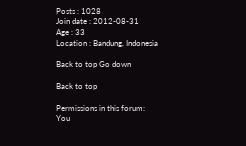Posts : 1028
Join date : 2012-08-31
Age : 33
Location : Bandung, Indonesia

Back to top Go down

Back to top

Permissions in this forum:
You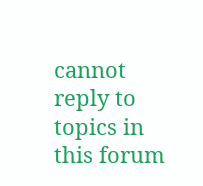cannot reply to topics in this forum